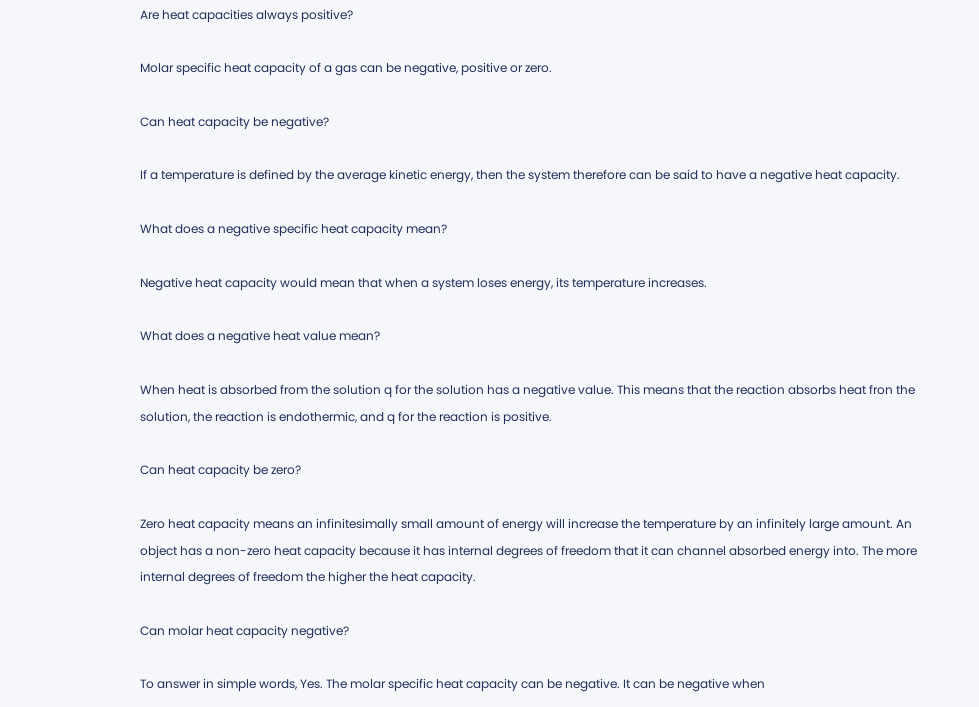Are heat capacities always positive?

Molar specific heat capacity of a gas can be negative, positive or zero.

Can heat capacity be negative?

If a temperature is defined by the average kinetic energy, then the system therefore can be said to have a negative heat capacity.

What does a negative specific heat capacity mean?

Negative heat capacity would mean that when a system loses energy, its temperature increases.

What does a negative heat value mean?

When heat is absorbed from the solution q for the solution has a negative value. This means that the reaction absorbs heat fron the solution, the reaction is endothermic, and q for the reaction is positive.

Can heat capacity be zero?

Zero heat capacity means an infinitesimally small amount of energy will increase the temperature by an infinitely large amount. An object has a non-zero heat capacity because it has internal degrees of freedom that it can channel absorbed energy into. The more internal degrees of freedom the higher the heat capacity.

Can molar heat capacity negative?

To answer in simple words, Yes. The molar specific heat capacity can be negative. It can be negative when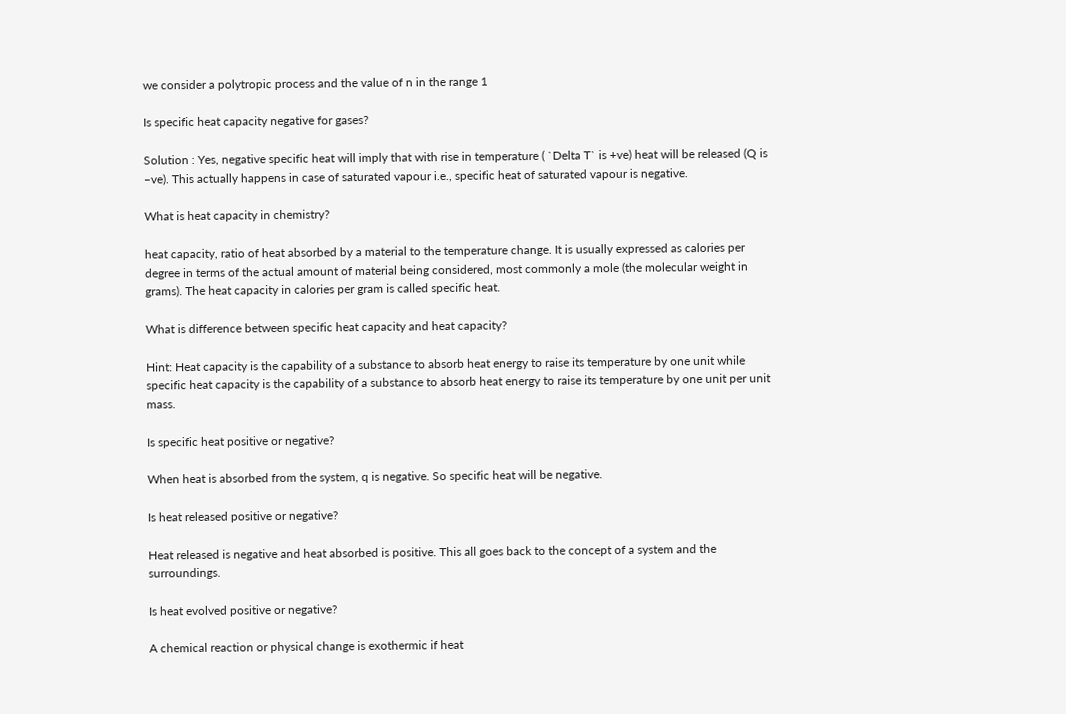we consider a polytropic process and the value of n in the range 1

Is specific heat capacity negative for gases?

Solution : Yes, negative specific heat will imply that with rise in temperature ( `Delta T` is +ve) heat will be released (Q is –ve). This actually happens in case of saturated vapour i.e., specific heat of saturated vapour is negative.

What is heat capacity in chemistry?

heat capacity, ratio of heat absorbed by a material to the temperature change. It is usually expressed as calories per degree in terms of the actual amount of material being considered, most commonly a mole (the molecular weight in grams). The heat capacity in calories per gram is called specific heat.

What is difference between specific heat capacity and heat capacity?

Hint: Heat capacity is the capability of a substance to absorb heat energy to raise its temperature by one unit while specific heat capacity is the capability of a substance to absorb heat energy to raise its temperature by one unit per unit mass.

Is specific heat positive or negative?

When heat is absorbed from the system, q is negative. So specific heat will be negative.

Is heat released positive or negative?

Heat released is negative and heat absorbed is positive. This all goes back to the concept of a system and the surroundings.

Is heat evolved positive or negative?

A chemical reaction or physical change is exothermic if heat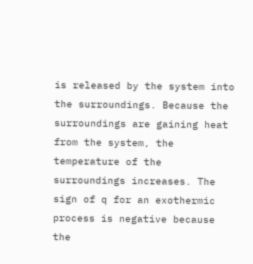is released by the system into the surroundings. Because the surroundings are gaining heat from the system, the temperature of the surroundings increases. The sign of q for an exothermic process is negative because the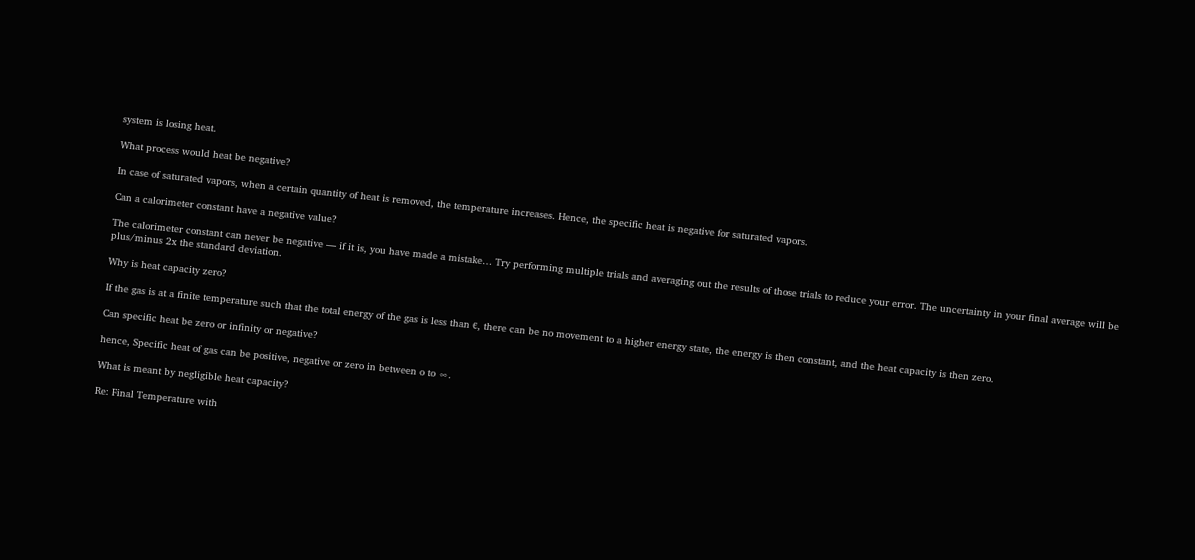system is losing heat.

What process would heat be negative?

In case of saturated vapors, when a certain quantity of heat is removed, the temperature increases. Hence, the specific heat is negative for saturated vapors.

Can a calorimeter constant have a negative value?

The calorimeter constant can never be negative — if it is, you have made a mistake… Try performing multiple trials and averaging out the results of those trials to reduce your error. The uncertainty in your final average will be plus/minus 2x the standard deviation.

Why is heat capacity zero?

If the gas is at a finite temperature such that the total energy of the gas is less than ϵ, there can be no movement to a higher energy state, the energy is then constant, and the heat capacity is then zero.

Can specific heat be zero or infinity or negative?

hence, Specific heat of gas can be positive, negative or zero in between o to ∞.

What is meant by negligible heat capacity?

Re: Final Temperature with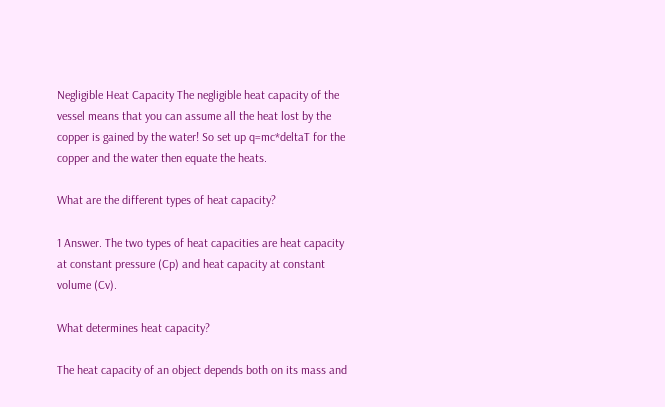Negligible Heat Capacity The negligible heat capacity of the vessel means that you can assume all the heat lost by the copper is gained by the water! So set up q=mc*deltaT for the copper and the water then equate the heats.

What are the different types of heat capacity?

1 Answer. The two types of heat capacities are heat capacity at constant pressure (Cp) and heat capacity at constant volume (Cv).

What determines heat capacity?

The heat capacity of an object depends both on its mass and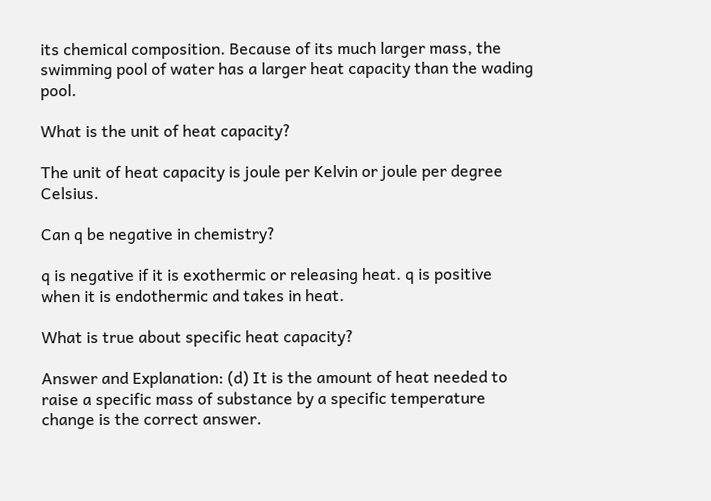its chemical composition. Because of its much larger mass, the swimming pool of water has a larger heat capacity than the wading pool.

What is the unit of heat capacity?

The unit of heat capacity is joule per Kelvin or joule per degree Celsius.

Can q be negative in chemistry?

q is negative if it is exothermic or releasing heat. q is positive when it is endothermic and takes in heat.

What is true about specific heat capacity?

Answer and Explanation: (d) It is the amount of heat needed to raise a specific mass of substance by a specific temperature change is the correct answer.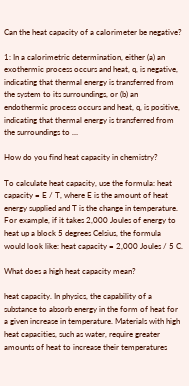Can the heat capacity of a calorimeter be negative?

1: In a calorimetric determination, either (a) an exothermic process occurs and heat, q, is negative, indicating that thermal energy is transferred from the system to its surroundings, or (b) an endothermic process occurs and heat, q, is positive, indicating that thermal energy is transferred from the surroundings to …

How do you find heat capacity in chemistry?

To calculate heat capacity, use the formula: heat capacity = E / T, where E is the amount of heat energy supplied and T is the change in temperature. For example, if it takes 2,000 Joules of energy to heat up a block 5 degrees Celsius, the formula would look like: heat capacity = 2,000 Joules / 5 C.

What does a high heat capacity mean?

heat capacity. In physics, the capability of a substance to absorb energy in the form of heat for a given increase in temperature. Materials with high heat capacities, such as water, require greater amounts of heat to increase their temperatures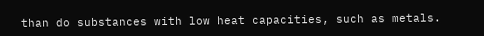than do substances with low heat capacities, such as metals.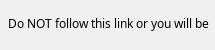Do NOT follow this link or you will be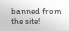banned from the site!